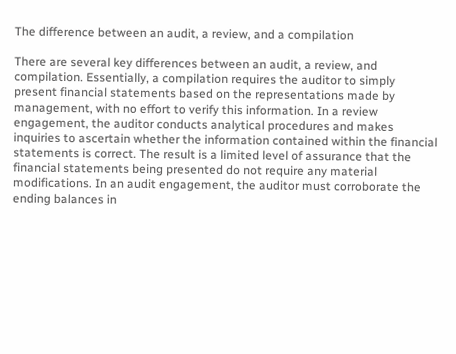The difference between an audit, a review, and a compilation

There are several key differences between an audit, a review, and compilation. Essentially, a compilation requires the auditor to simply present financial statements based on the representations made by management, with no effort to verify this information. In a review engagement, the auditor conducts analytical procedures and makes inquiries to ascertain whether the information contained within the financial statements is correct. The result is a limited level of assurance that the financial statements being presented do not require any material modifications. In an audit engagement, the auditor must corroborate the ending balances in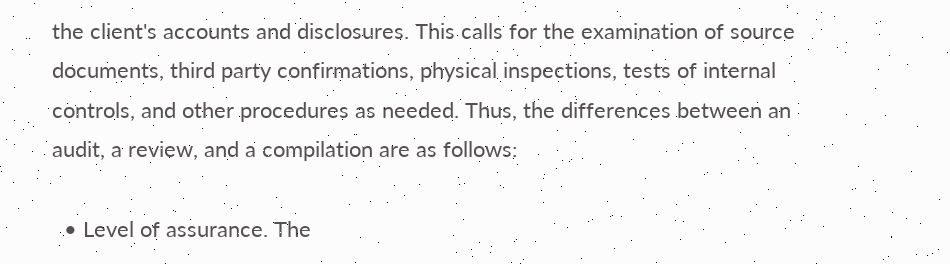the client's accounts and disclosures. This calls for the examination of source documents, third party confirmations, physical inspections, tests of internal controls, and other procedures as needed. Thus, the differences between an audit, a review, and a compilation are as follows:

  • Level of assurance. The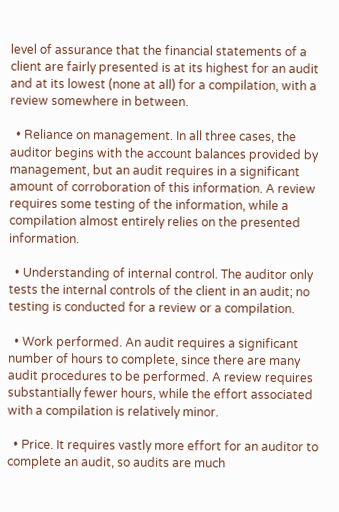level of assurance that the financial statements of a client are fairly presented is at its highest for an audit and at its lowest (none at all) for a compilation, with a review somewhere in between.

  • Reliance on management. In all three cases, the auditor begins with the account balances provided by management, but an audit requires in a significant amount of corroboration of this information. A review requires some testing of the information, while a compilation almost entirely relies on the presented information.

  • Understanding of internal control. The auditor only tests the internal controls of the client in an audit; no testing is conducted for a review or a compilation.

  • Work performed. An audit requires a significant number of hours to complete, since there are many audit procedures to be performed. A review requires substantially fewer hours, while the effort associated with a compilation is relatively minor.

  • Price. It requires vastly more effort for an auditor to complete an audit, so audits are much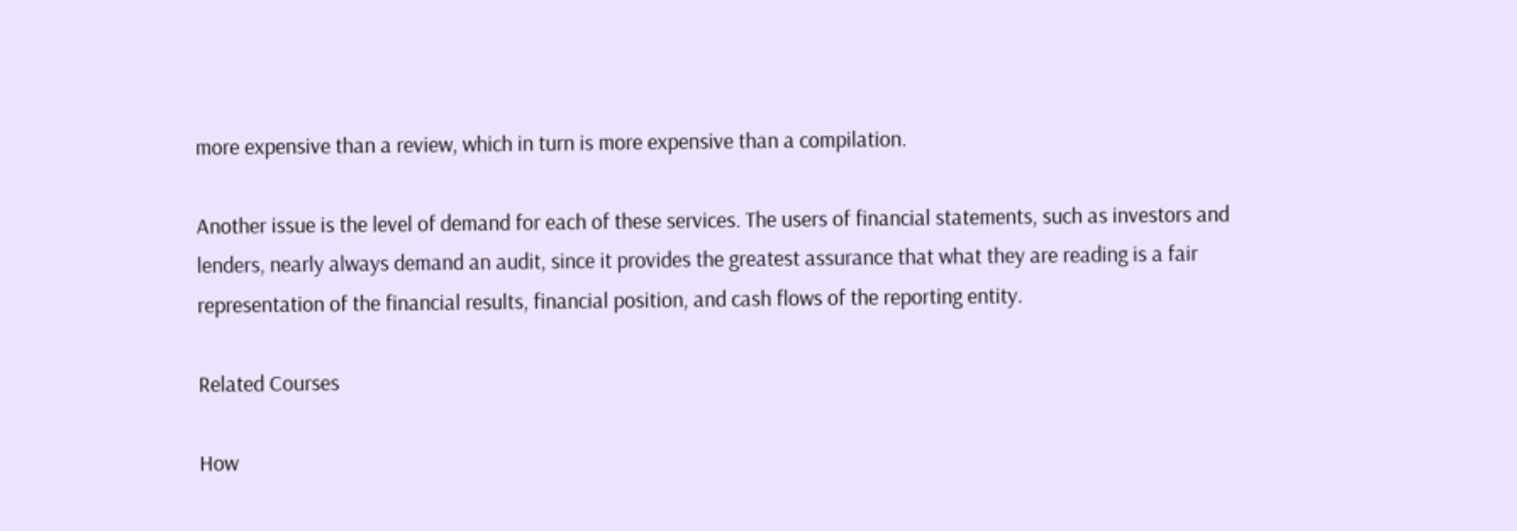more expensive than a review, which in turn is more expensive than a compilation.

Another issue is the level of demand for each of these services. The users of financial statements, such as investors and lenders, nearly always demand an audit, since it provides the greatest assurance that what they are reading is a fair representation of the financial results, financial position, and cash flows of the reporting entity.

Related Courses

How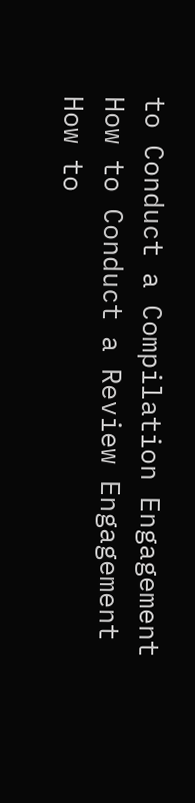to Conduct a Compilation Engagement
How to Conduct a Review Engagement
How to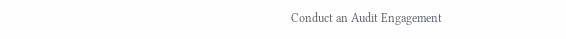Conduct an Audit Engagement